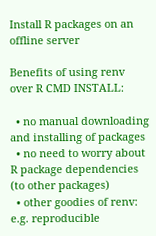Install R packages on an offline server

Benefits of using renv over R CMD INSTALL:

  • no manual downloading and installing of packages
  • no need to worry about R package dependencies (to other packages)
  • other goodies of renv: e.g. reproducible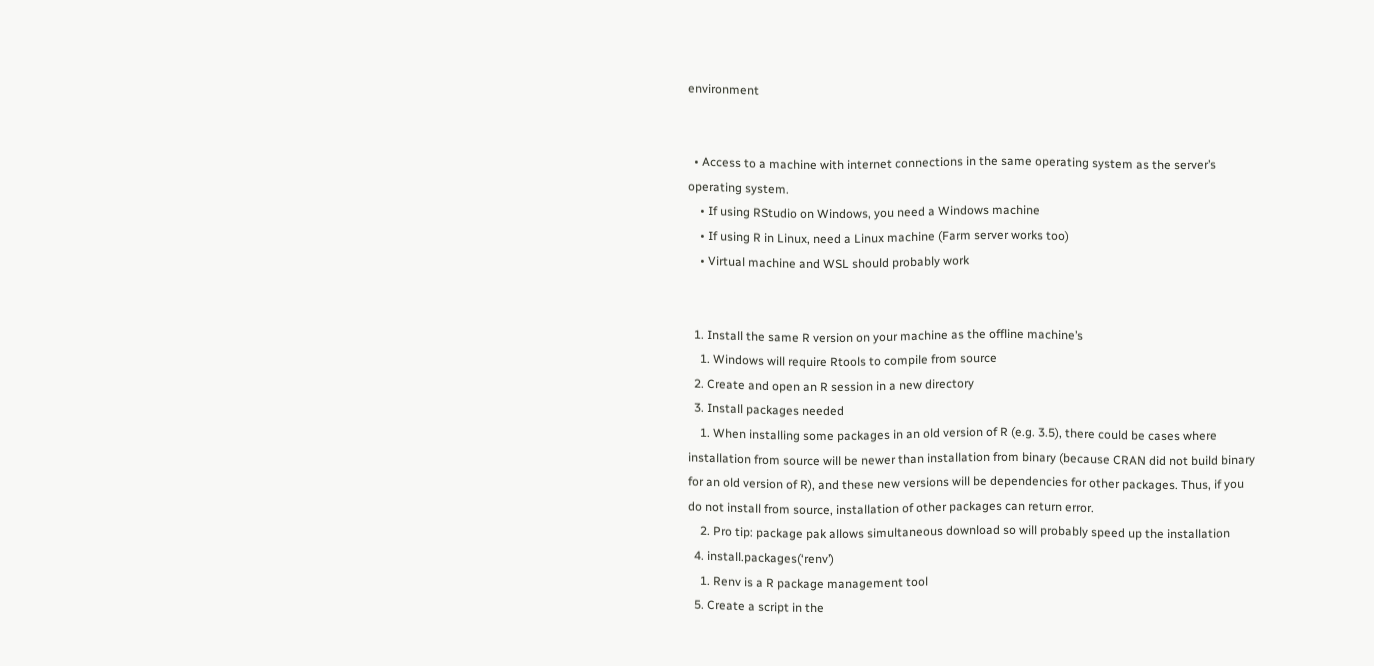environment


  • Access to a machine with internet connections in the same operating system as the server’s operating system.
    • If using RStudio on Windows, you need a Windows machine
    • If using R in Linux, need a Linux machine (Farm server works too)
    • Virtual machine and WSL should probably work


  1. Install the same R version on your machine as the offline machine’s
    1. Windows will require Rtools to compile from source
  2. Create and open an R session in a new directory
  3. Install packages needed
    1. When installing some packages in an old version of R (e.g. 3.5), there could be cases where installation from source will be newer than installation from binary (because CRAN did not build binary for an old version of R), and these new versions will be dependencies for other packages. Thus, if you do not install from source, installation of other packages can return error.
    2. Pro tip: package pak allows simultaneous download so will probably speed up the installation
  4. install.packages(‘renv’)
    1. Renv is a R package management tool
  5. Create a script in the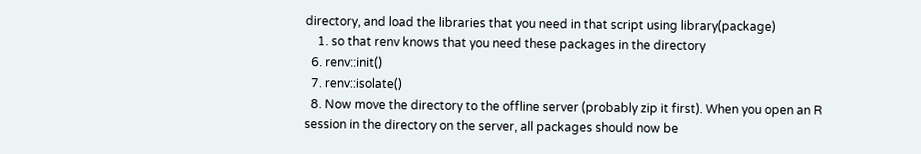directory, and load the libraries that you need in that script using library(package)
    1. so that renv knows that you need these packages in the directory
  6. renv::init()
  7. renv::isolate()
  8. Now move the directory to the offline server (probably zip it first). When you open an R session in the directory on the server, all packages should now be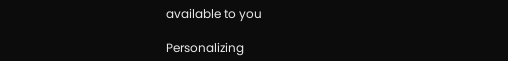available to you

Personalizing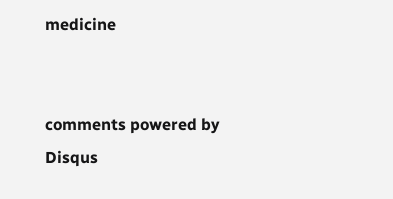medicine


comments powered by Disqus